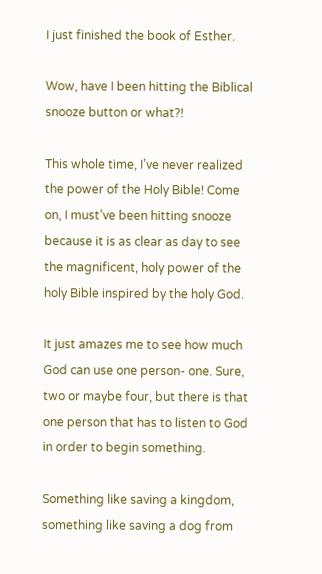I just finished the book of Esther.

Wow, have I been hitting the Biblical snooze button or what?!

This whole time, I’ve never realized the power of the Holy Bible! Come on, I must’ve been hitting snooze because it is as clear as day to see the magnificent, holy power of the holy Bible inspired by the holy God.

It just amazes me to see how much God can use one person- one. Sure, two or maybe four, but there is that one person that has to listen to God in order to begin something.

Something like saving a kingdom, something like saving a dog from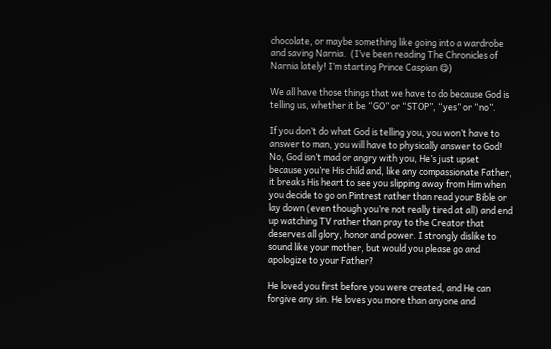chocolate, or maybe something like going into a wardrobe and saving Narnia.  (I’ve been reading The Chronicles of Narnia lately! I’m starting Prince Caspian 😋)

We all have those things that we have to do because God is telling us, whether it be “GO” or “STOP”, “yes” or “no”.

If you don’t do what God is telling you, you won’t have to answer to man, you will have to physically answer to God! No, God isn’t mad or angry with you, He’s just upset because you’re His child and, like any compassionate Father, it breaks His heart to see you slipping away from Him when you decide to go on Pintrest rather than read your Bible or lay down (even though you’re not really tired at all) and end up watching TV rather than pray to the Creator that deserves all glory, honor and power. I strongly dislike to sound like your mother, but would you please go and apologize to your Father?

He loved you first before you were created, and He can forgive any sin. He loves you more than anyone and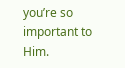you’re so important to Him.